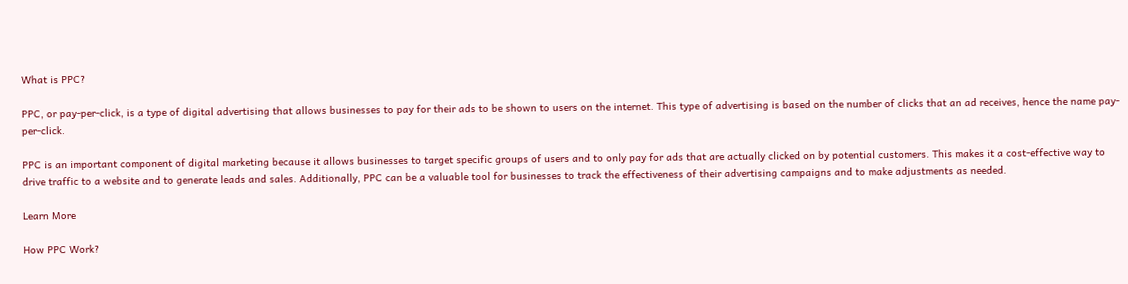What is PPC?

PPC, or pay-per-click, is a type of digital advertising that allows businesses to pay for their ads to be shown to users on the internet. This type of advertising is based on the number of clicks that an ad receives, hence the name pay-per-click.

PPC is an important component of digital marketing because it allows businesses to target specific groups of users and to only pay for ads that are actually clicked on by potential customers. This makes it a cost-effective way to drive traffic to a website and to generate leads and sales. Additionally, PPC can be a valuable tool for businesses to track the effectiveness of their advertising campaigns and to make adjustments as needed.

Learn More

How PPC Work?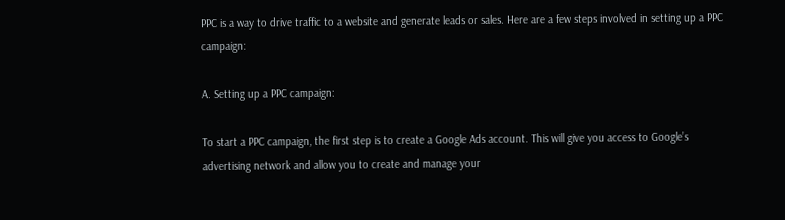PPC is a way to drive traffic to a website and generate leads or sales. Here are a few steps involved in setting up a PPC campaign:

A. Setting up a PPC campaign:

To start a PPC campaign, the first step is to create a Google Ads account. This will give you access to Google’s advertising network and allow you to create and manage your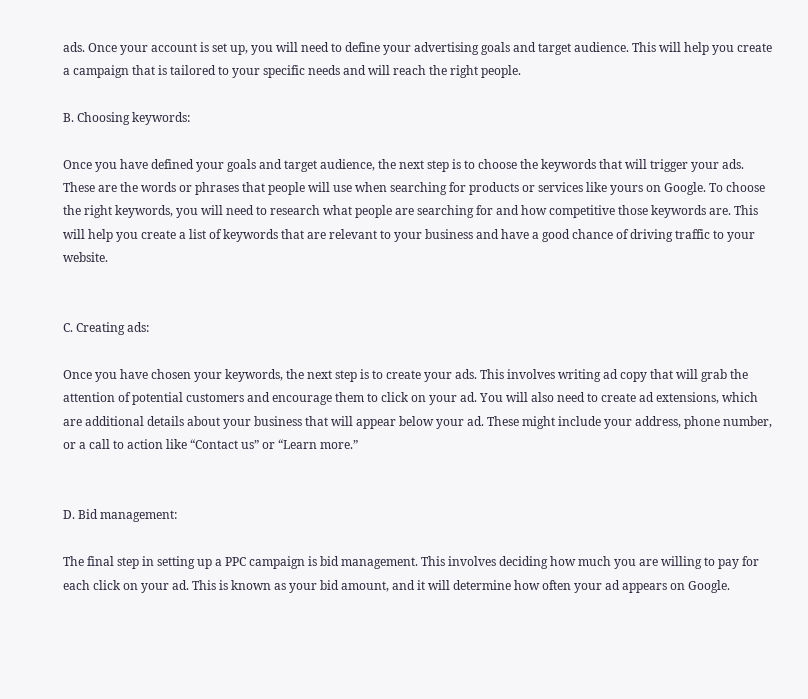ads. Once your account is set up, you will need to define your advertising goals and target audience. This will help you create a campaign that is tailored to your specific needs and will reach the right people.

B. Choosing keywords:

Once you have defined your goals and target audience, the next step is to choose the keywords that will trigger your ads. These are the words or phrases that people will use when searching for products or services like yours on Google. To choose the right keywords, you will need to research what people are searching for and how competitive those keywords are. This will help you create a list of keywords that are relevant to your business and have a good chance of driving traffic to your website.


C. Creating ads:

Once you have chosen your keywords, the next step is to create your ads. This involves writing ad copy that will grab the attention of potential customers and encourage them to click on your ad. You will also need to create ad extensions, which are additional details about your business that will appear below your ad. These might include your address, phone number, or a call to action like “Contact us” or “Learn more.”


D. Bid management:

The final step in setting up a PPC campaign is bid management. This involves deciding how much you are willing to pay for each click on your ad. This is known as your bid amount, and it will determine how often your ad appears on Google.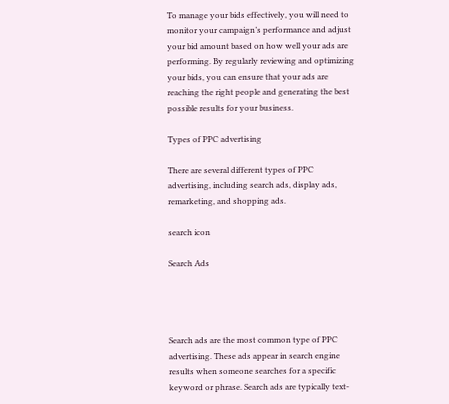To manage your bids effectively, you will need to monitor your campaign’s performance and adjust your bid amount based on how well your ads are performing. By regularly reviewing and optimizing your bids, you can ensure that your ads are reaching the right people and generating the best possible results for your business.

Types of PPC advertising

There are several different types of PPC advertising, including search ads, display ads, remarketing, and shopping ads.

search icon

Search Ads




Search ads are the most common type of PPC advertising. These ads appear in search engine results when someone searches for a specific keyword or phrase. Search ads are typically text-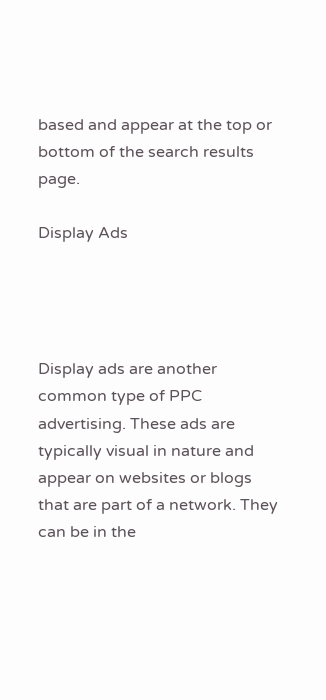based and appear at the top or bottom of the search results page.

Display Ads




Display ads are another common type of PPC advertising. These ads are typically visual in nature and appear on websites or blogs that are part of a network. They can be in the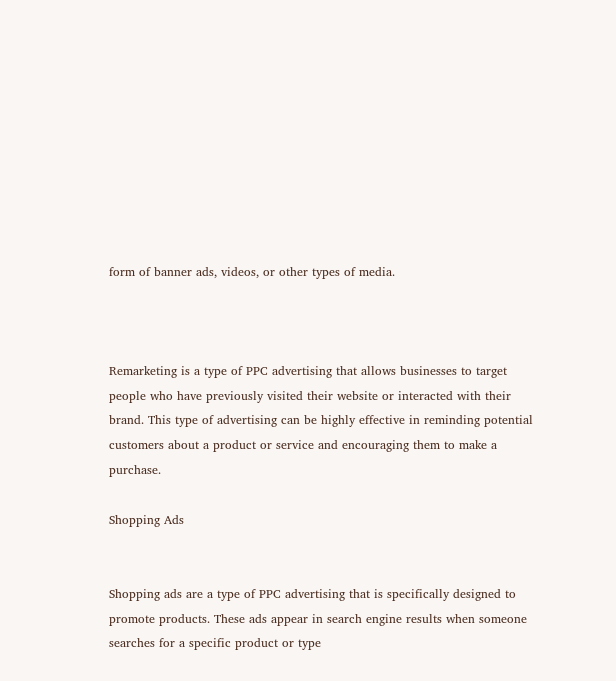form of banner ads, videos, or other types of media.



Remarketing is a type of PPC advertising that allows businesses to target people who have previously visited their website or interacted with their brand. This type of advertising can be highly effective in reminding potential customers about a product or service and encouraging them to make a purchase.

Shopping Ads


Shopping ads are a type of PPC advertising that is specifically designed to promote products. These ads appear in search engine results when someone searches for a specific product or type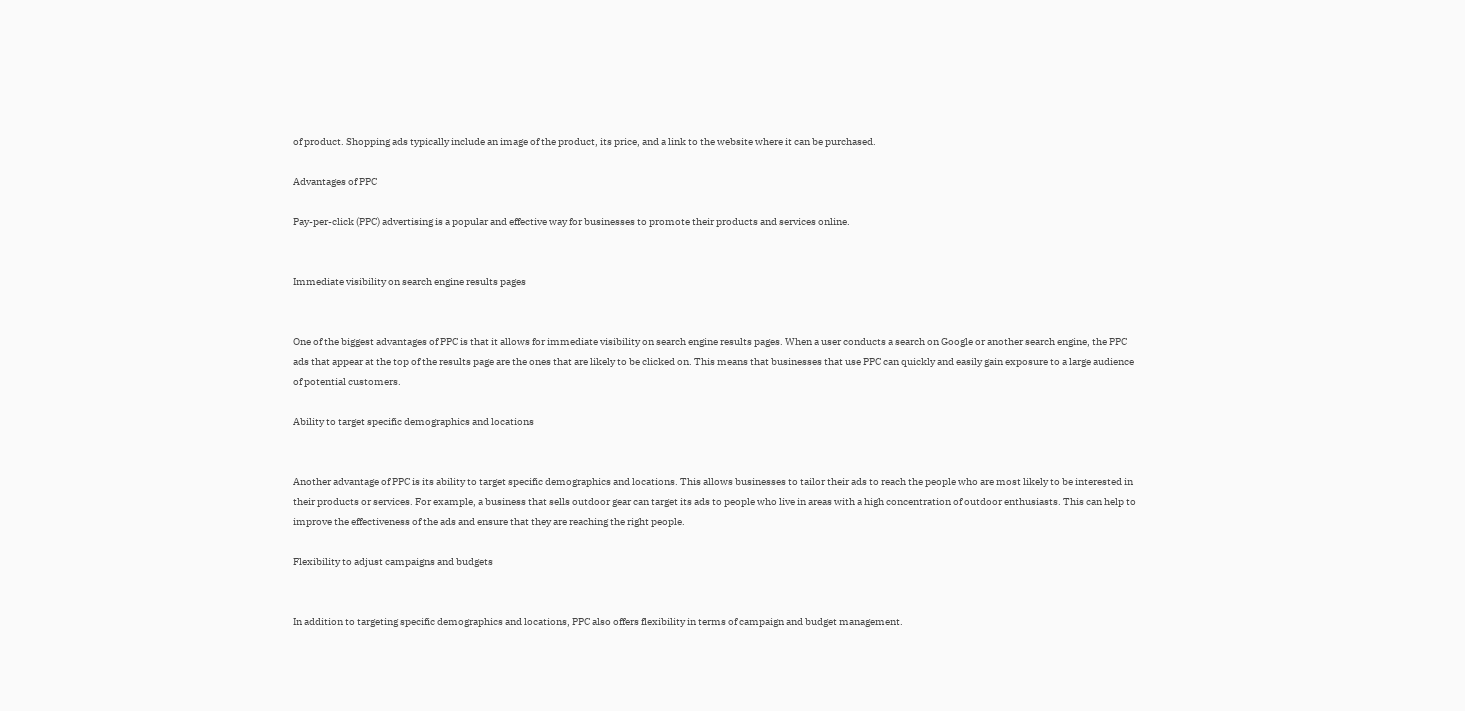of product. Shopping ads typically include an image of the product, its price, and a link to the website where it can be purchased.

Advantages of PPC

Pay-per-click (PPC) advertising is a popular and effective way for businesses to promote their products and services online.


Immediate visibility on search engine results pages


One of the biggest advantages of PPC is that it allows for immediate visibility on search engine results pages. When a user conducts a search on Google or another search engine, the PPC ads that appear at the top of the results page are the ones that are likely to be clicked on. This means that businesses that use PPC can quickly and easily gain exposure to a large audience of potential customers.

Ability to target specific demographics and locations


Another advantage of PPC is its ability to target specific demographics and locations. This allows businesses to tailor their ads to reach the people who are most likely to be interested in their products or services. For example, a business that sells outdoor gear can target its ads to people who live in areas with a high concentration of outdoor enthusiasts. This can help to improve the effectiveness of the ads and ensure that they are reaching the right people.

Flexibility to adjust campaigns and budgets


In addition to targeting specific demographics and locations, PPC also offers flexibility in terms of campaign and budget management.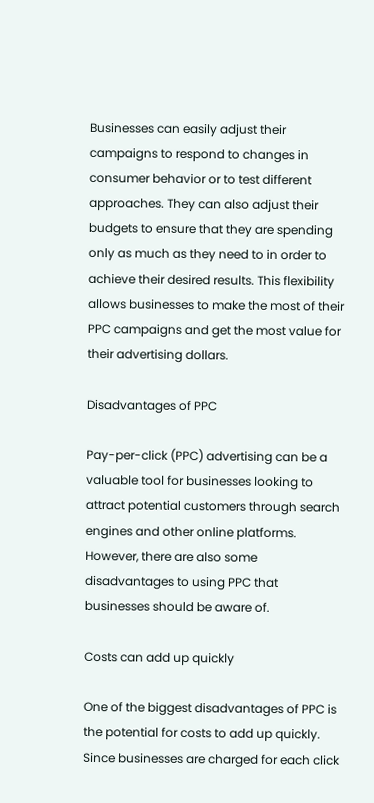Businesses can easily adjust their campaigns to respond to changes in consumer behavior or to test different approaches. They can also adjust their budgets to ensure that they are spending only as much as they need to in order to achieve their desired results. This flexibility allows businesses to make the most of their PPC campaigns and get the most value for their advertising dollars.

Disadvantages of PPC

Pay-per-click (PPC) advertising can be a valuable tool for businesses looking to attract potential customers through search engines and other online platforms. However, there are also some disadvantages to using PPC that businesses should be aware of.

Costs can add up quickly

One of the biggest disadvantages of PPC is the potential for costs to add up quickly. Since businesses are charged for each click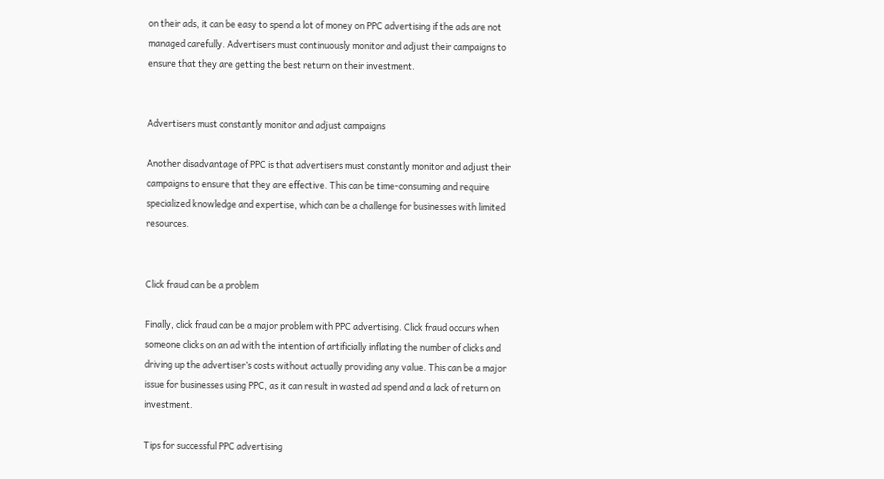on their ads, it can be easy to spend a lot of money on PPC advertising if the ads are not managed carefully. Advertisers must continuously monitor and adjust their campaigns to ensure that they are getting the best return on their investment.


Advertisers must constantly monitor and adjust campaigns

Another disadvantage of PPC is that advertisers must constantly monitor and adjust their campaigns to ensure that they are effective. This can be time-consuming and require specialized knowledge and expertise, which can be a challenge for businesses with limited resources.


Click fraud can be a problem

Finally, click fraud can be a major problem with PPC advertising. Click fraud occurs when someone clicks on an ad with the intention of artificially inflating the number of clicks and driving up the advertiser’s costs without actually providing any value. This can be a major issue for businesses using PPC, as it can result in wasted ad spend and a lack of return on investment.

Tips for successful PPC advertising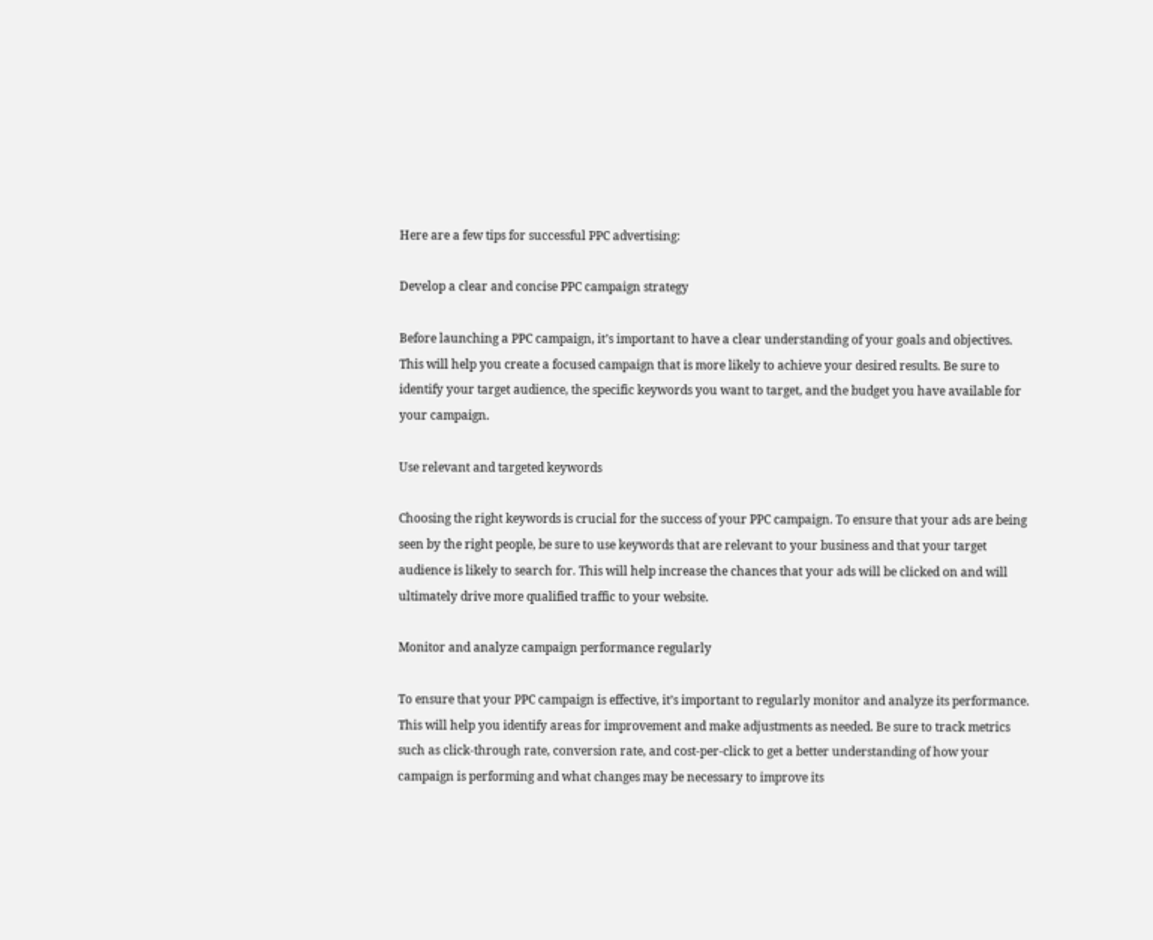Here are a few tips for successful PPC advertising:

Develop a clear and concise PPC campaign strategy

Before launching a PPC campaign, it’s important to have a clear understanding of your goals and objectives. This will help you create a focused campaign that is more likely to achieve your desired results. Be sure to identify your target audience, the specific keywords you want to target, and the budget you have available for your campaign.

Use relevant and targeted keywords

Choosing the right keywords is crucial for the success of your PPC campaign. To ensure that your ads are being seen by the right people, be sure to use keywords that are relevant to your business and that your target audience is likely to search for. This will help increase the chances that your ads will be clicked on and will ultimately drive more qualified traffic to your website.

Monitor and analyze campaign performance regularly

To ensure that your PPC campaign is effective, it’s important to regularly monitor and analyze its performance. This will help you identify areas for improvement and make adjustments as needed. Be sure to track metrics such as click-through rate, conversion rate, and cost-per-click to get a better understanding of how your campaign is performing and what changes may be necessary to improve its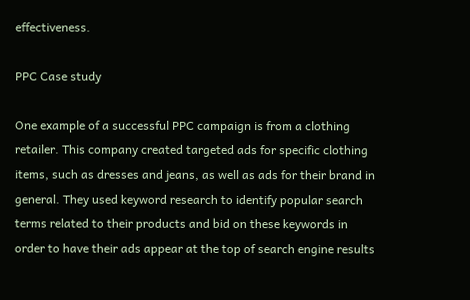effectiveness.

PPC Case study

One example of a successful PPC campaign is from a clothing retailer. This company created targeted ads for specific clothing items, such as dresses and jeans, as well as ads for their brand in general. They used keyword research to identify popular search terms related to their products and bid on these keywords in order to have their ads appear at the top of search engine results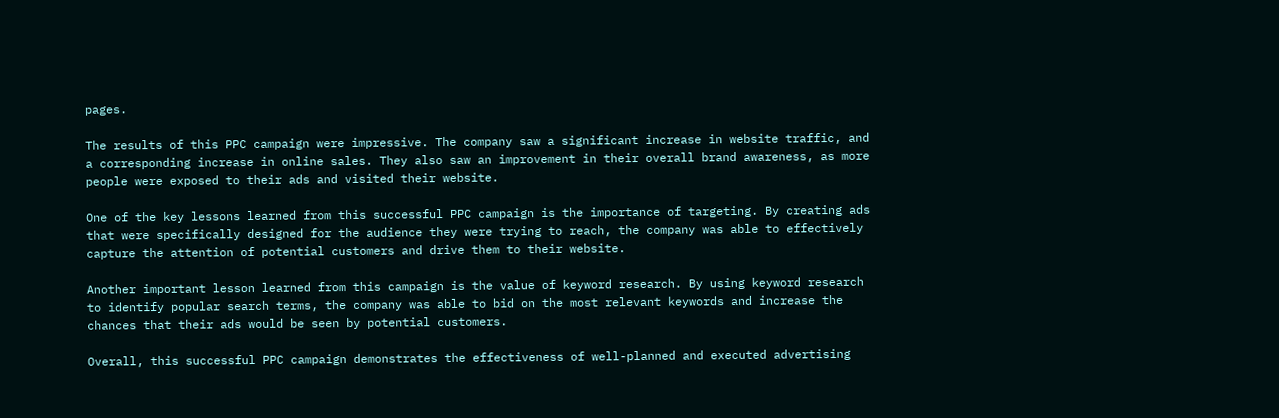pages.

The results of this PPC campaign were impressive. The company saw a significant increase in website traffic, and a corresponding increase in online sales. They also saw an improvement in their overall brand awareness, as more people were exposed to their ads and visited their website.

One of the key lessons learned from this successful PPC campaign is the importance of targeting. By creating ads that were specifically designed for the audience they were trying to reach, the company was able to effectively capture the attention of potential customers and drive them to their website.

Another important lesson learned from this campaign is the value of keyword research. By using keyword research to identify popular search terms, the company was able to bid on the most relevant keywords and increase the chances that their ads would be seen by potential customers.

Overall, this successful PPC campaign demonstrates the effectiveness of well-planned and executed advertising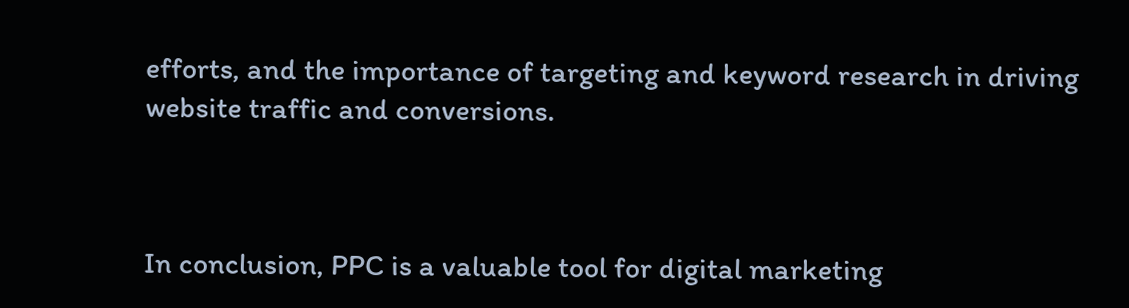efforts, and the importance of targeting and keyword research in driving website traffic and conversions.



In conclusion, PPC is a valuable tool for digital marketing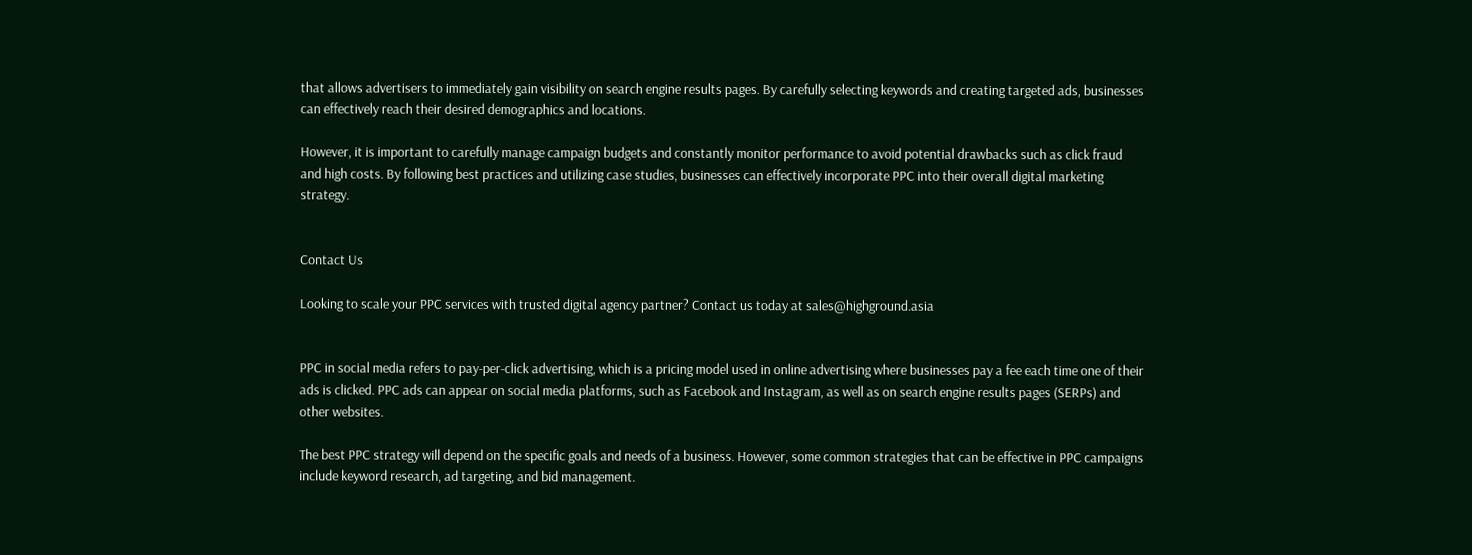that allows advertisers to immediately gain visibility on search engine results pages. By carefully selecting keywords and creating targeted ads, businesses can effectively reach their desired demographics and locations.

However, it is important to carefully manage campaign budgets and constantly monitor performance to avoid potential drawbacks such as click fraud and high costs. By following best practices and utilizing case studies, businesses can effectively incorporate PPC into their overall digital marketing strategy.


Contact Us

Looking to scale your PPC services with trusted digital agency partner? Contact us today at sales@highground.asia


PPC in social media refers to pay-per-click advertising, which is a pricing model used in online advertising where businesses pay a fee each time one of their ads is clicked. PPC ads can appear on social media platforms, such as Facebook and Instagram, as well as on search engine results pages (SERPs) and other websites.

The best PPC strategy will depend on the specific goals and needs of a business. However, some common strategies that can be effective in PPC campaigns include keyword research, ad targeting, and bid management.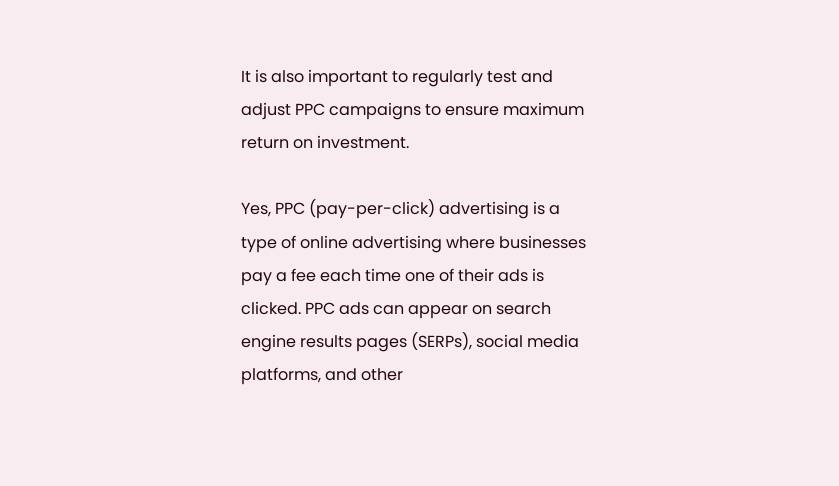It is also important to regularly test and adjust PPC campaigns to ensure maximum return on investment.

Yes, PPC (pay-per-click) advertising is a type of online advertising where businesses pay a fee each time one of their ads is clicked. PPC ads can appear on search engine results pages (SERPs), social media platforms, and other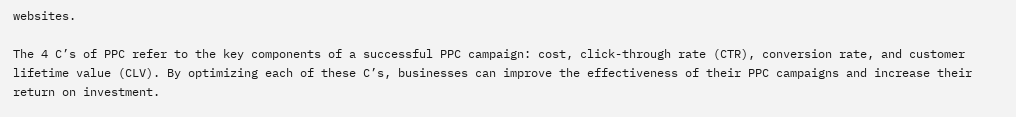websites.

The 4 C’s of PPC refer to the key components of a successful PPC campaign: cost, click-through rate (CTR), conversion rate, and customer lifetime value (CLV). By optimizing each of these C’s, businesses can improve the effectiveness of their PPC campaigns and increase their return on investment.